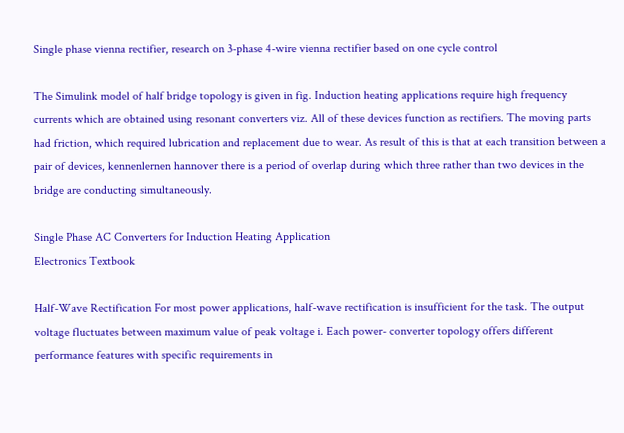Single phase vienna rectifier, research on 3-phase 4-wire vienna rectifier based on one cycle control

The Simulink model of half bridge topology is given in fig. Induction heating applications require high frequency currents which are obtained using resonant converters viz. All of these devices function as rectifiers. The moving parts had friction, which required lubrication and replacement due to wear. As result of this is that at each transition between a pair of devices, kennenlernen hannover there is a period of overlap during which three rather than two devices in the bridge are conducting simultaneously.

Single Phase AC Converters for Induction Heating Application
Electronics Textbook

Half-Wave Rectification For most power applications, half-wave rectification is insufficient for the task. The output voltage fluctuates between maximum value of peak voltage i. Each power- converter topology offers different performance features with specific requirements in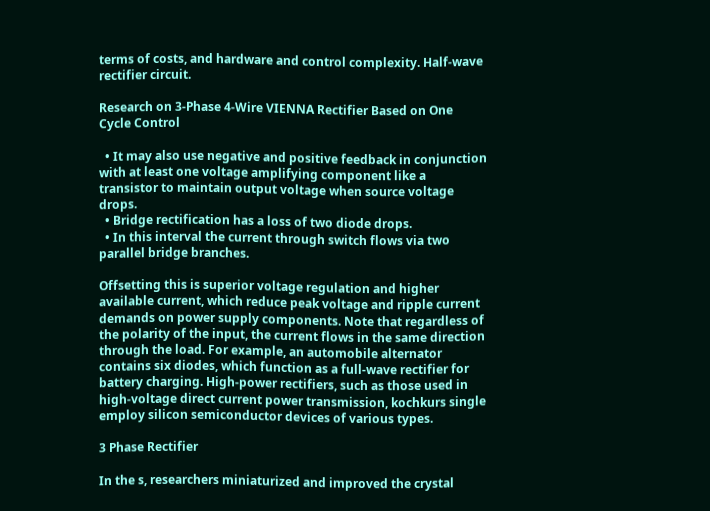terms of costs, and hardware and control complexity. Half-wave rectifier circuit.

Research on 3-Phase 4-Wire VIENNA Rectifier Based on One Cycle Control

  • It may also use negative and positive feedback in conjunction with at least one voltage amplifying component like a transistor to maintain output voltage when source voltage drops.
  • Bridge rectification has a loss of two diode drops.
  • In this interval the current through switch flows via two parallel bridge branches.

Offsetting this is superior voltage regulation and higher available current, which reduce peak voltage and ripple current demands on power supply components. Note that regardless of the polarity of the input, the current flows in the same direction through the load. For example, an automobile alternator contains six diodes, which function as a full-wave rectifier for battery charging. High-power rectifiers, such as those used in high-voltage direct current power transmission, kochkurs single employ silicon semiconductor devices of various types.

3 Phase Rectifier

In the s, researchers miniaturized and improved the crystal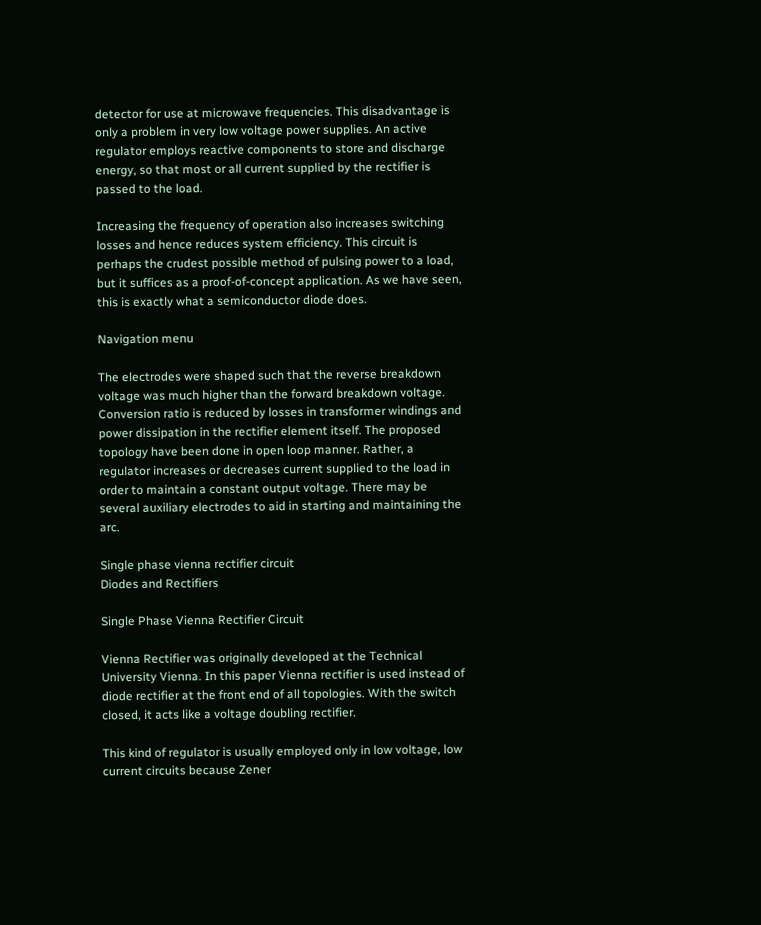detector for use at microwave frequencies. This disadvantage is only a problem in very low voltage power supplies. An active regulator employs reactive components to store and discharge energy, so that most or all current supplied by the rectifier is passed to the load.

Increasing the frequency of operation also increases switching losses and hence reduces system efficiency. This circuit is perhaps the crudest possible method of pulsing power to a load, but it suffices as a proof-of-concept application. As we have seen, this is exactly what a semiconductor diode does.

Navigation menu

The electrodes were shaped such that the reverse breakdown voltage was much higher than the forward breakdown voltage. Conversion ratio is reduced by losses in transformer windings and power dissipation in the rectifier element itself. The proposed topology have been done in open loop manner. Rather, a regulator increases or decreases current supplied to the load in order to maintain a constant output voltage. There may be several auxiliary electrodes to aid in starting and maintaining the arc.

Single phase vienna rectifier circuit
Diodes and Rectifiers

Single Phase Vienna Rectifier Circuit

Vienna Rectifier was originally developed at the Technical University Vienna. In this paper Vienna rectifier is used instead of diode rectifier at the front end of all topologies. With the switch closed, it acts like a voltage doubling rectifier.

This kind of regulator is usually employed only in low voltage, low current circuits because Zener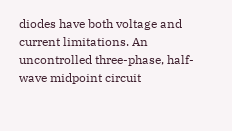diodes have both voltage and current limitations. An uncontrolled three-phase, half-wave midpoint circuit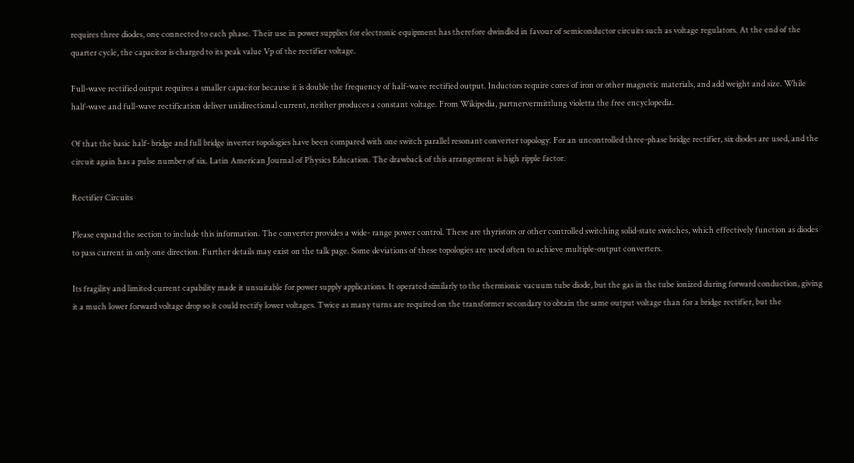requires three diodes, one connected to each phase. Their use in power supplies for electronic equipment has therefore dwindled in favour of semiconductor circuits such as voltage regulators. At the end of the quarter cycle, the capacitor is charged to its peak value Vp of the rectifier voltage.

Full-wave rectified output requires a smaller capacitor because it is double the frequency of half-wave rectified output. Inductors require cores of iron or other magnetic materials, and add weight and size. While half-wave and full-wave rectification deliver unidirectional current, neither produces a constant voltage. From Wikipedia, partnervermittlung violetta the free encyclopedia.

Of that the basic half- bridge and full bridge inverter topologies have been compared with one switch parallel resonant converter topology. For an uncontrolled three-phase bridge rectifier, six diodes are used, and the circuit again has a pulse number of six. Latin American Journal of Physics Education. The drawback of this arrangement is high ripple factor.

Rectifier Circuits

Please expand the section to include this information. The converter provides a wide- range power control. These are thyristors or other controlled switching solid-state switches, which effectively function as diodes to pass current in only one direction. Further details may exist on the talk page. Some deviations of these topologies are used often to achieve multiple-output converters.

Its fragility and limited current capability made it unsuitable for power supply applications. It operated similarly to the thermionic vacuum tube diode, but the gas in the tube ionized during forward conduction, giving it a much lower forward voltage drop so it could rectify lower voltages. Twice as many turns are required on the transformer secondary to obtain the same output voltage than for a bridge rectifier, but the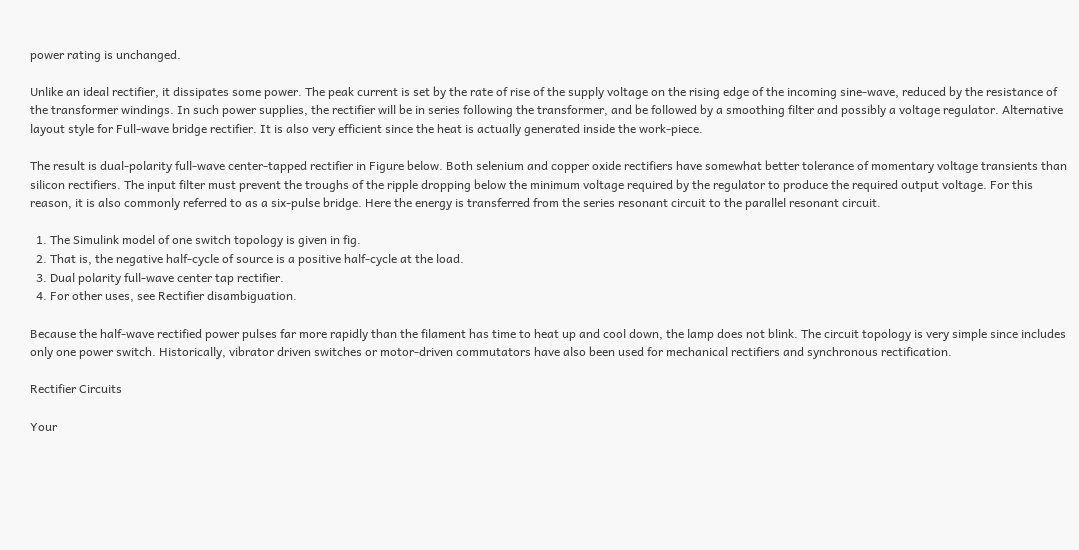power rating is unchanged.

Unlike an ideal rectifier, it dissipates some power. The peak current is set by the rate of rise of the supply voltage on the rising edge of the incoming sine-wave, reduced by the resistance of the transformer windings. In such power supplies, the rectifier will be in series following the transformer, and be followed by a smoothing filter and possibly a voltage regulator. Alternative layout style for Full-wave bridge rectifier. It is also very efficient since the heat is actually generated inside the work-piece.

The result is dual-polarity full-wave center-tapped rectifier in Figure below. Both selenium and copper oxide rectifiers have somewhat better tolerance of momentary voltage transients than silicon rectifiers. The input filter must prevent the troughs of the ripple dropping below the minimum voltage required by the regulator to produce the required output voltage. For this reason, it is also commonly referred to as a six-pulse bridge. Here the energy is transferred from the series resonant circuit to the parallel resonant circuit.

  1. The Simulink model of one switch topology is given in fig.
  2. That is, the negative half-cycle of source is a positive half-cycle at the load.
  3. Dual polarity full-wave center tap rectifier.
  4. For other uses, see Rectifier disambiguation.

Because the half-wave rectified power pulses far more rapidly than the filament has time to heat up and cool down, the lamp does not blink. The circuit topology is very simple since includes only one power switch. Historically, vibrator driven switches or motor-driven commutators have also been used for mechanical rectifiers and synchronous rectification.

Rectifier Circuits

Your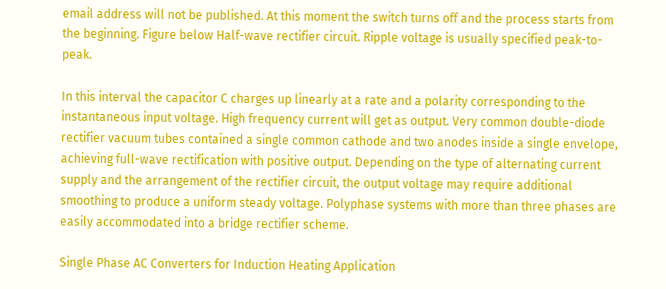email address will not be published. At this moment the switch turns off and the process starts from the beginning. Figure below Half-wave rectifier circuit. Ripple voltage is usually specified peak-to-peak.

In this interval the capacitor C charges up linearly at a rate and a polarity corresponding to the instantaneous input voltage. High frequency current will get as output. Very common double-diode rectifier vacuum tubes contained a single common cathode and two anodes inside a single envelope, achieving full-wave rectification with positive output. Depending on the type of alternating current supply and the arrangement of the rectifier circuit, the output voltage may require additional smoothing to produce a uniform steady voltage. Polyphase systems with more than three phases are easily accommodated into a bridge rectifier scheme.

Single Phase AC Converters for Induction Heating Application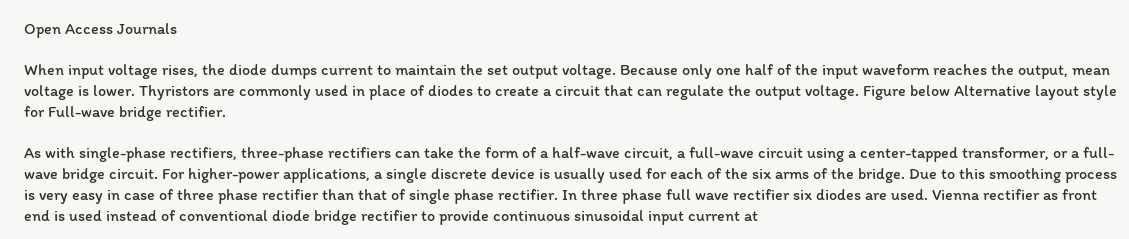Open Access Journals

When input voltage rises, the diode dumps current to maintain the set output voltage. Because only one half of the input waveform reaches the output, mean voltage is lower. Thyristors are commonly used in place of diodes to create a circuit that can regulate the output voltage. Figure below Alternative layout style for Full-wave bridge rectifier.

As with single-phase rectifiers, three-phase rectifiers can take the form of a half-wave circuit, a full-wave circuit using a center-tapped transformer, or a full-wave bridge circuit. For higher-power applications, a single discrete device is usually used for each of the six arms of the bridge. Due to this smoothing process is very easy in case of three phase rectifier than that of single phase rectifier. In three phase full wave rectifier six diodes are used. Vienna rectifier as front end is used instead of conventional diode bridge rectifier to provide continuous sinusoidal input current at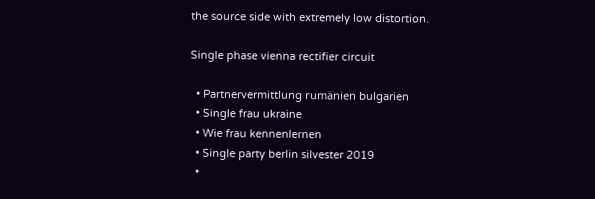the source side with extremely low distortion.

Single phase vienna rectifier circuit

  • Partnervermittlung rumänien bulgarien
  • Single frau ukraine
  • Wie frau kennenlernen
  • Single party berlin silvester 2019
  •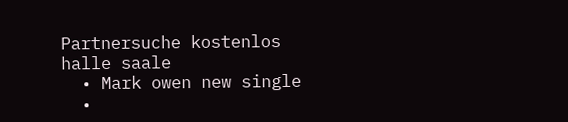Partnersuche kostenlos halle saale
  • Mark owen new single
  •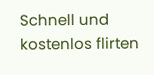Schnell und kostenlos flirten